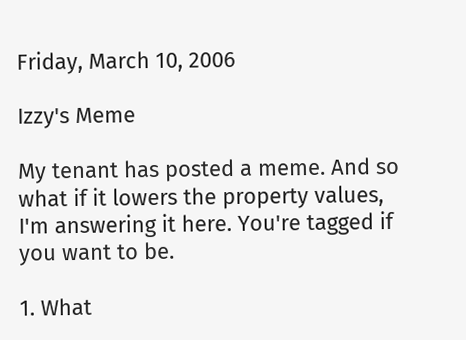Friday, March 10, 2006

Izzy's Meme

My tenant has posted a meme. And so what if it lowers the property values, I'm answering it here. You're tagged if you want to be.

1. What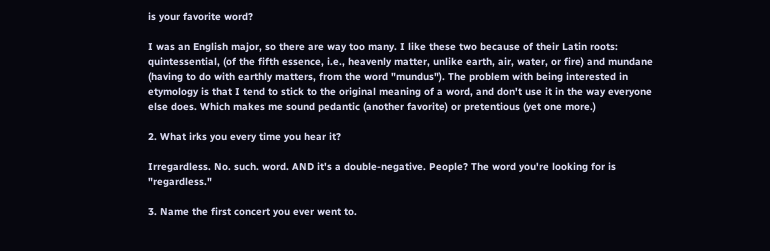is your favorite word?

I was an English major, so there are way too many. I like these two because of their Latin roots: quintessential, (of the fifth essence, i.e., heavenly matter, unlike earth, air, water, or fire) and mundane (having to do with earthly matters, from the word "mundus"). The problem with being interested in etymology is that I tend to stick to the original meaning of a word, and don't use it in the way everyone else does. Which makes me sound pedantic (another favorite) or pretentious (yet one more.)

2. What irks you every time you hear it?

Irregardless. No. such. word. AND it's a double-negative. People? The word you're looking for is "regardless."

3. Name the first concert you ever went to.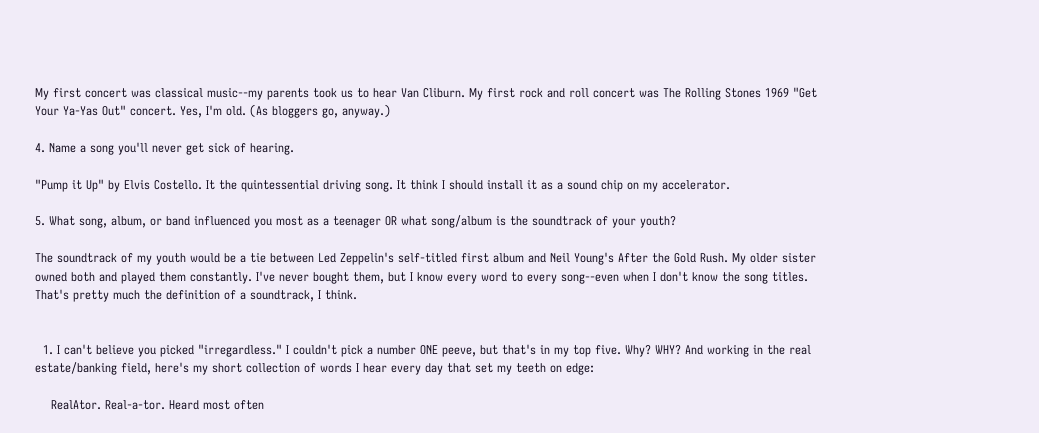My first concert was classical music--my parents took us to hear Van Cliburn. My first rock and roll concert was The Rolling Stones 1969 "Get Your Ya-Yas Out" concert. Yes, I'm old. (As bloggers go, anyway.)

4. Name a song you'll never get sick of hearing.

"Pump it Up" by Elvis Costello. It the quintessential driving song. It think I should install it as a sound chip on my accelerator.

5. What song, album, or band influenced you most as a teenager OR what song/album is the soundtrack of your youth?

The soundtrack of my youth would be a tie between Led Zeppelin's self-titled first album and Neil Young's After the Gold Rush. My older sister owned both and played them constantly. I've never bought them, but I know every word to every song--even when I don't know the song titles. That's pretty much the definition of a soundtrack, I think.


  1. I can't believe you picked "irregardless." I couldn't pick a number ONE peeve, but that's in my top five. Why? WHY? And working in the real estate/banking field, here's my short collection of words I hear every day that set my teeth on edge:

    RealAtor. Real-a-tor. Heard most often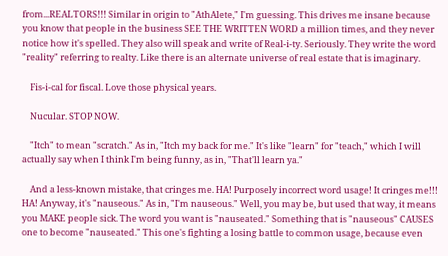from...REALTORS!!! Similar in origin to "AthAlete," I'm guessing. This drives me insane because you know that people in the business SEE THE WRITTEN WORD a million times, and they never notice how it's spelled. They also will speak and write of Real-i-ty. Seriously. They write the word "reality" referring to realty. Like there is an alternate universe of real estate that is imaginary.

    Fis-i-cal for fiscal. Love those physical years.

    Nucular. STOP NOW.

    "Itch" to mean "scratch." As in, "Itch my back for me." It's like "learn" for "teach," which I will actually say when I think I'm being funny, as in, "That'll learn ya."

    And a less-known mistake, that cringes me. HA! Purposely incorrect word usage! It cringes me!!! HA! Anyway, it's "nauseous." As in, "I'm nauseous." Well, you may be, but used that way, it means you MAKE people sick. The word you want is "nauseated." Something that is "nauseous" CAUSES one to become "nauseated." This one's fighting a losing battle to common usage, because even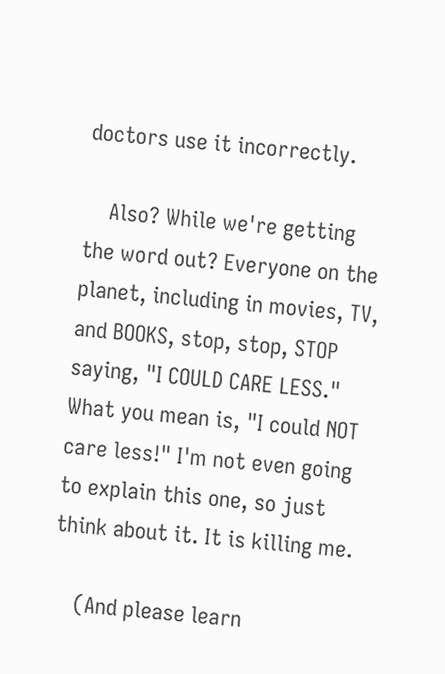doctors use it incorrectly.

    Also? While we're getting the word out? Everyone on the planet, including in movies, TV, and BOOKS, stop, stop, STOP saying, "I COULD CARE LESS." What you mean is, "I could NOT care less!" I'm not even going to explain this one, so just think about it. It is killing me.

    (And please learn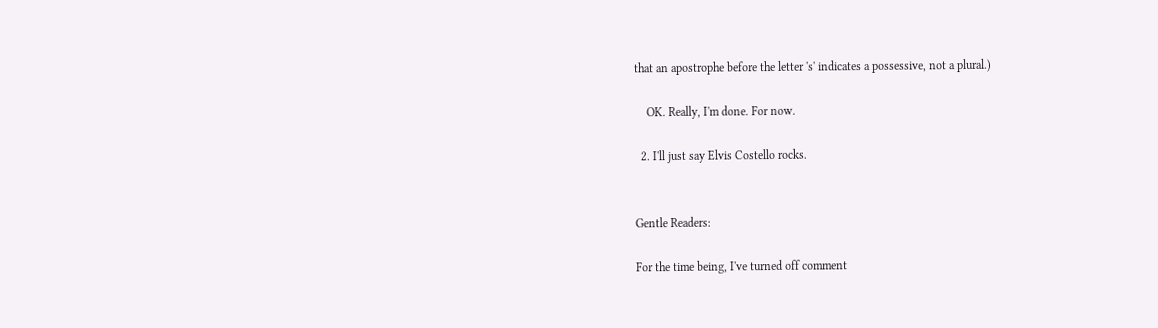that an apostrophe before the letter 's' indicates a possessive, not a plural.)

    OK. Really, I'm done. For now.

  2. I'll just say Elvis Costello rocks.


Gentle Readers:

For the time being, I've turned off comment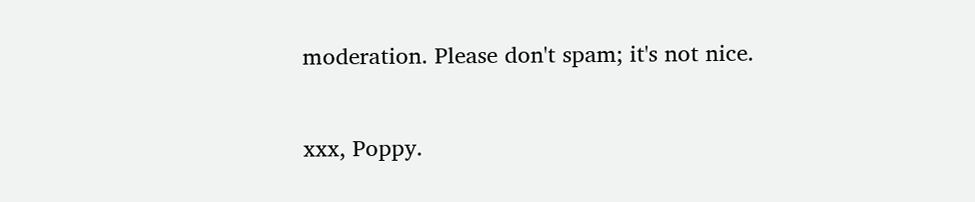moderation. Please don't spam; it's not nice.

xxx, Poppy.